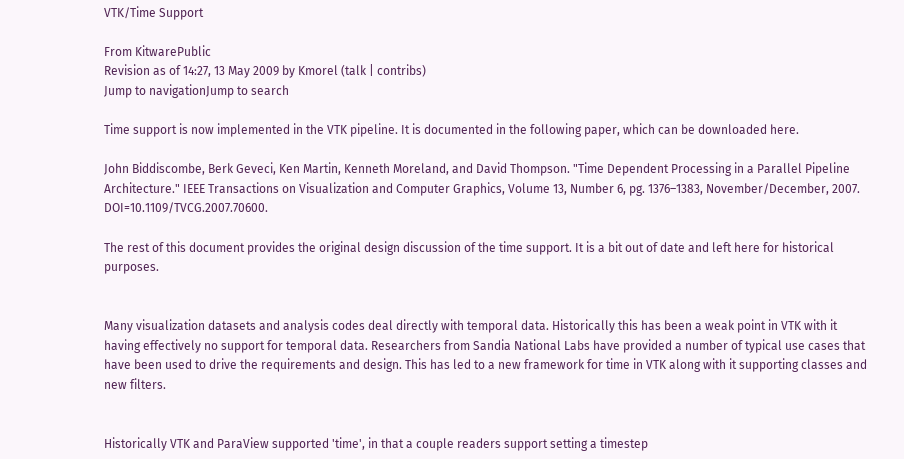VTK/Time Support

From KitwarePublic
Revision as of 14:27, 13 May 2009 by Kmorel (talk | contribs)
Jump to navigationJump to search

Time support is now implemented in the VTK pipeline. It is documented in the following paper, which can be downloaded here.

John Biddiscombe, Berk Geveci, Ken Martin, Kenneth Moreland, and David Thompson. "Time Dependent Processing in a Parallel Pipeline Architecture." IEEE Transactions on Visualization and Computer Graphics, Volume 13, Number 6, pg. 1376–1383, November/December, 2007. DOI=10.1109/TVCG.2007.70600.

The rest of this document provides the original design discussion of the time support. It is a bit out of date and left here for historical purposes.


Many visualization datasets and analysis codes deal directly with temporal data. Historically this has been a weak point in VTK with it having effectively no support for temporal data. Researchers from Sandia National Labs have provided a number of typical use cases that have been used to drive the requirements and design. This has led to a new framework for time in VTK along with it supporting classes and new filters.


Historically VTK and ParaView supported 'time', in that a couple readers support setting a timestep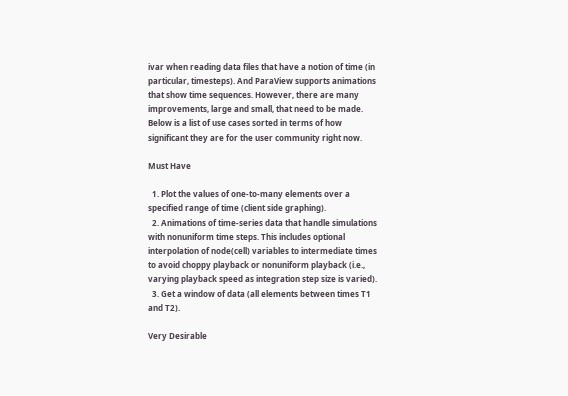ivar when reading data files that have a notion of time (in particular, timesteps). And ParaView supports animations that show time sequences. However, there are many improvements, large and small, that need to be made. Below is a list of use cases sorted in terms of how significant they are for the user community right now.

Must Have

  1. Plot the values of one-to-many elements over a specified range of time (client side graphing).
  2. Animations of time-series data that handle simulations with nonuniform time steps. This includes optional interpolation of node(cell) variables to intermediate times to avoid choppy playback or nonuniform playback (i.e., varying playback speed as integration step size is varied).
  3. Get a window of data (all elements between times T1 and T2).

Very Desirable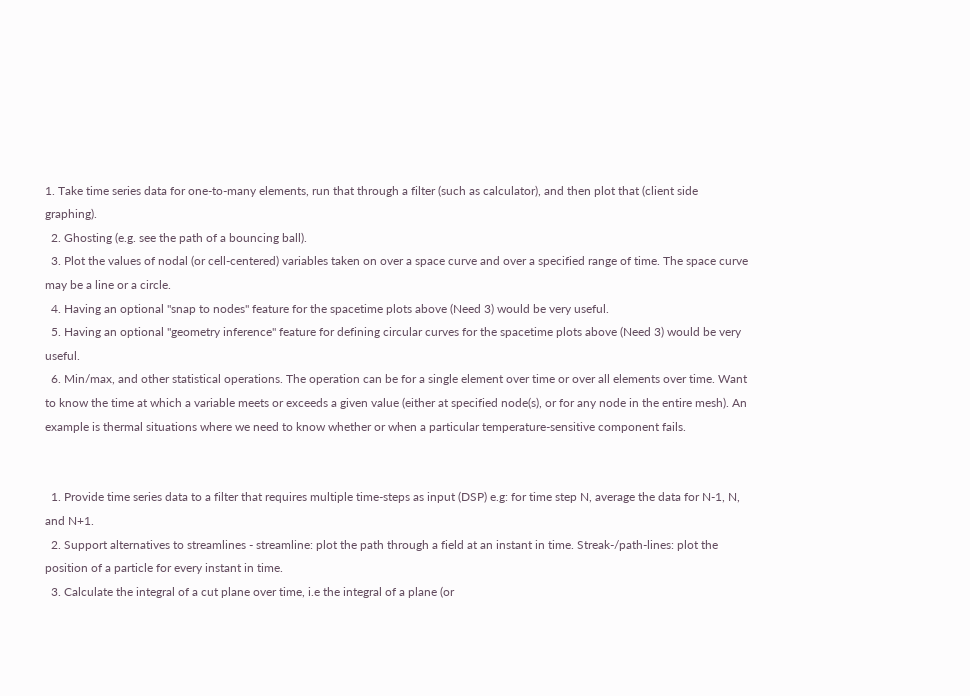1. Take time series data for one-to-many elements, run that through a filter (such as calculator), and then plot that (client side graphing).
  2. Ghosting (e.g. see the path of a bouncing ball).
  3. Plot the values of nodal (or cell-centered) variables taken on over a space curve and over a specified range of time. The space curve may be a line or a circle.
  4. Having an optional "snap to nodes" feature for the spacetime plots above (Need 3) would be very useful.
  5. Having an optional "geometry inference" feature for defining circular curves for the spacetime plots above (Need 3) would be very useful.
  6. Min/max, and other statistical operations. The operation can be for a single element over time or over all elements over time. Want to know the time at which a variable meets or exceeds a given value (either at specified node(s), or for any node in the entire mesh). An example is thermal situations where we need to know whether or when a particular temperature-sensitive component fails.


  1. Provide time series data to a filter that requires multiple time-steps as input (DSP) e.g: for time step N, average the data for N-1, N, and N+1.
  2. Support alternatives to streamlines - streamline: plot the path through a field at an instant in time. Streak-/path-lines: plot the position of a particle for every instant in time.
  3. Calculate the integral of a cut plane over time, i.e the integral of a plane (or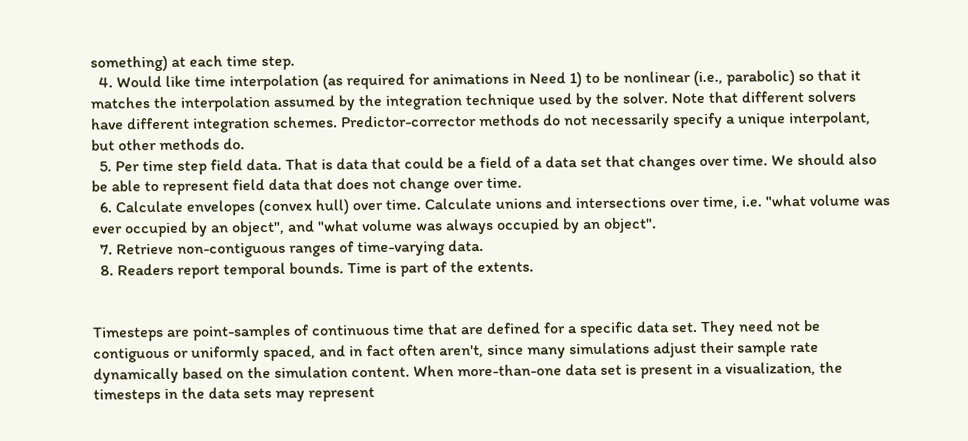something) at each time step.
  4. Would like time interpolation (as required for animations in Need 1) to be nonlinear (i.e., parabolic) so that it matches the interpolation assumed by the integration technique used by the solver. Note that different solvers have different integration schemes. Predictor-corrector methods do not necessarily specify a unique interpolant, but other methods do.
  5. Per time step field data. That is data that could be a field of a data set that changes over time. We should also be able to represent field data that does not change over time.
  6. Calculate envelopes (convex hull) over time. Calculate unions and intersections over time, i.e. "what volume was ever occupied by an object", and "what volume was always occupied by an object".
  7. Retrieve non-contiguous ranges of time-varying data.
  8. Readers report temporal bounds. Time is part of the extents.


Timesteps are point-samples of continuous time that are defined for a specific data set. They need not be contiguous or uniformly spaced, and in fact often aren't, since many simulations adjust their sample rate dynamically based on the simulation content. When more-than-one data set is present in a visualization, the timesteps in the data sets may represent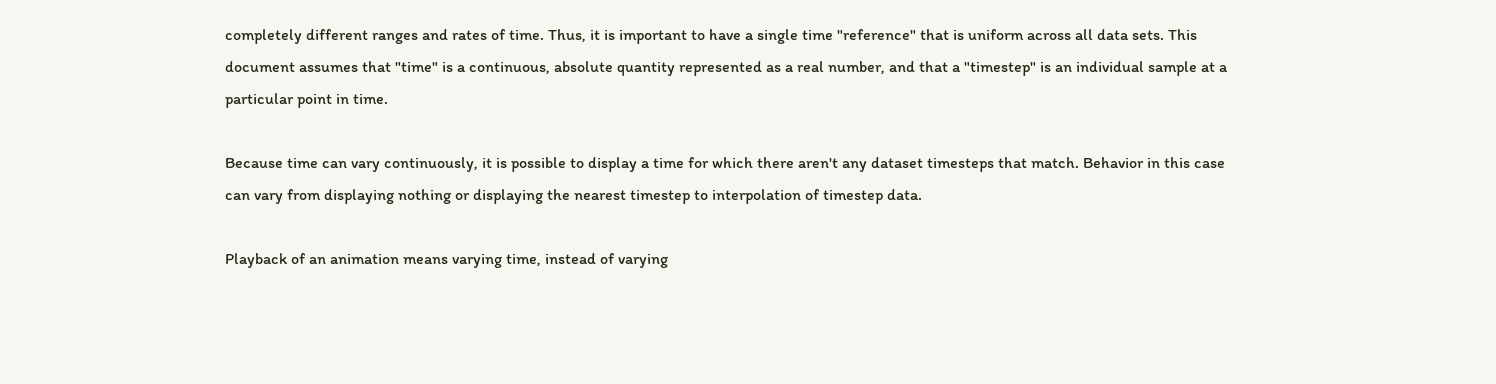completely different ranges and rates of time. Thus, it is important to have a single time "reference" that is uniform across all data sets. This document assumes that "time" is a continuous, absolute quantity represented as a real number, and that a "timestep" is an individual sample at a particular point in time.

Because time can vary continuously, it is possible to display a time for which there aren't any dataset timesteps that match. Behavior in this case can vary from displaying nothing or displaying the nearest timestep to interpolation of timestep data.

Playback of an animation means varying time, instead of varying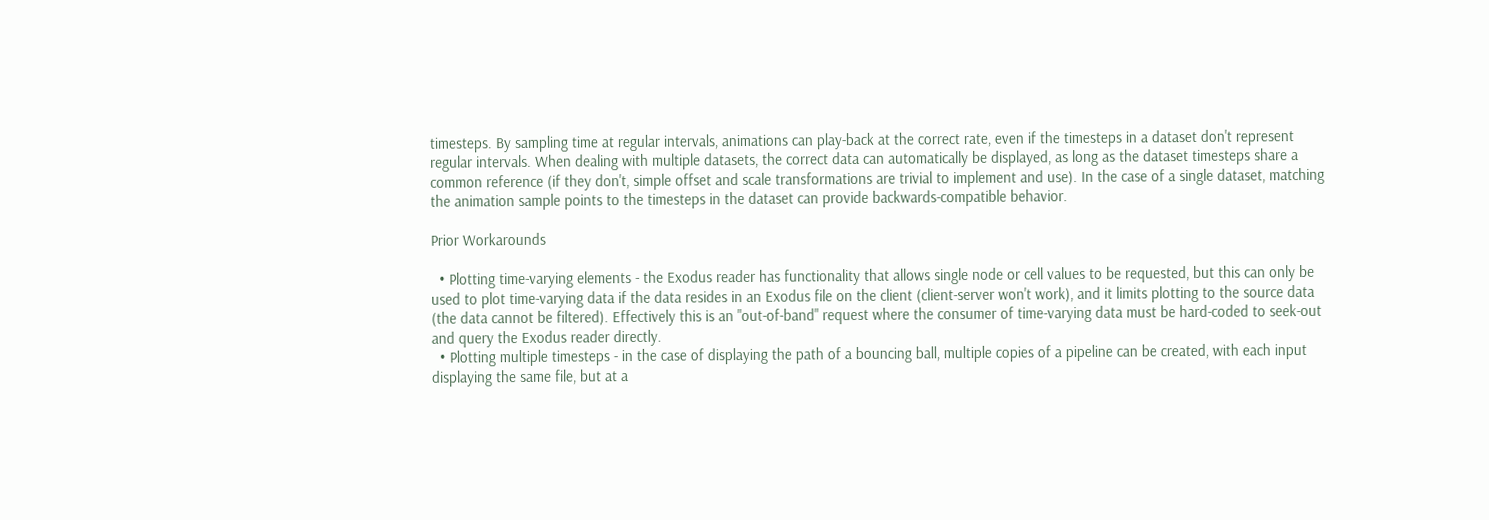timesteps. By sampling time at regular intervals, animations can play-back at the correct rate, even if the timesteps in a dataset don't represent regular intervals. When dealing with multiple datasets, the correct data can automatically be displayed, as long as the dataset timesteps share a common reference (if they don't, simple offset and scale transformations are trivial to implement and use). In the case of a single dataset, matching the animation sample points to the timesteps in the dataset can provide backwards-compatible behavior.

Prior Workarounds

  • Plotting time-varying elements - the Exodus reader has functionality that allows single node or cell values to be requested, but this can only be used to plot time-varying data if the data resides in an Exodus file on the client (client-server won't work), and it limits plotting to the source data (the data cannot be filtered). Effectively this is an "out-of-band" request where the consumer of time-varying data must be hard-coded to seek-out and query the Exodus reader directly.
  • Plotting multiple timesteps - in the case of displaying the path of a bouncing ball, multiple copies of a pipeline can be created, with each input displaying the same file, but at a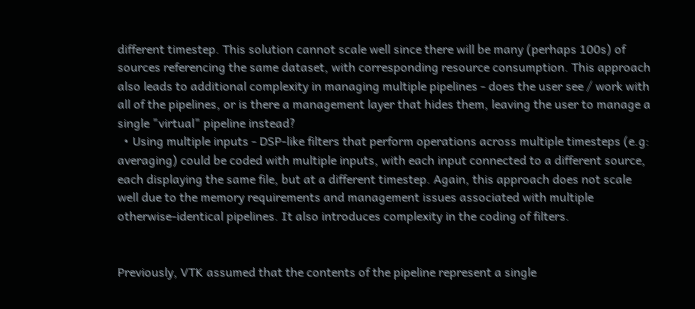different timestep. This solution cannot scale well since there will be many (perhaps 100s) of sources referencing the same dataset, with corresponding resource consumption. This approach also leads to additional complexity in managing multiple pipelines - does the user see / work with all of the pipelines, or is there a management layer that hides them, leaving the user to manage a single "virtual" pipeline instead?
  • Using multiple inputs - DSP-like filters that perform operations across multiple timesteps (e.g: averaging) could be coded with multiple inputs, with each input connected to a different source, each displaying the same file, but at a different timestep. Again, this approach does not scale well due to the memory requirements and management issues associated with multiple otherwise-identical pipelines. It also introduces complexity in the coding of filters.


Previously, VTK assumed that the contents of the pipeline represent a single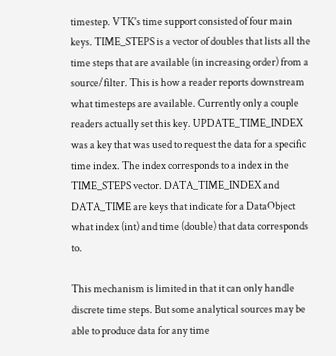timestep. VTK's time support consisted of four main keys. TIME_STEPS is a vector of doubles that lists all the time steps that are available (in increasing order) from a source/filter. This is how a reader reports downstream what timesteps are available. Currently only a couple readers actually set this key. UPDATE_TIME_INDEX was a key that was used to request the data for a specific time index. The index corresponds to a index in the TIME_STEPS vector. DATA_TIME_INDEX and DATA_TIME are keys that indicate for a DataObject what index (int) and time (double) that data corresponds to.

This mechanism is limited in that it can only handle discrete time steps. But some analytical sources may be able to produce data for any time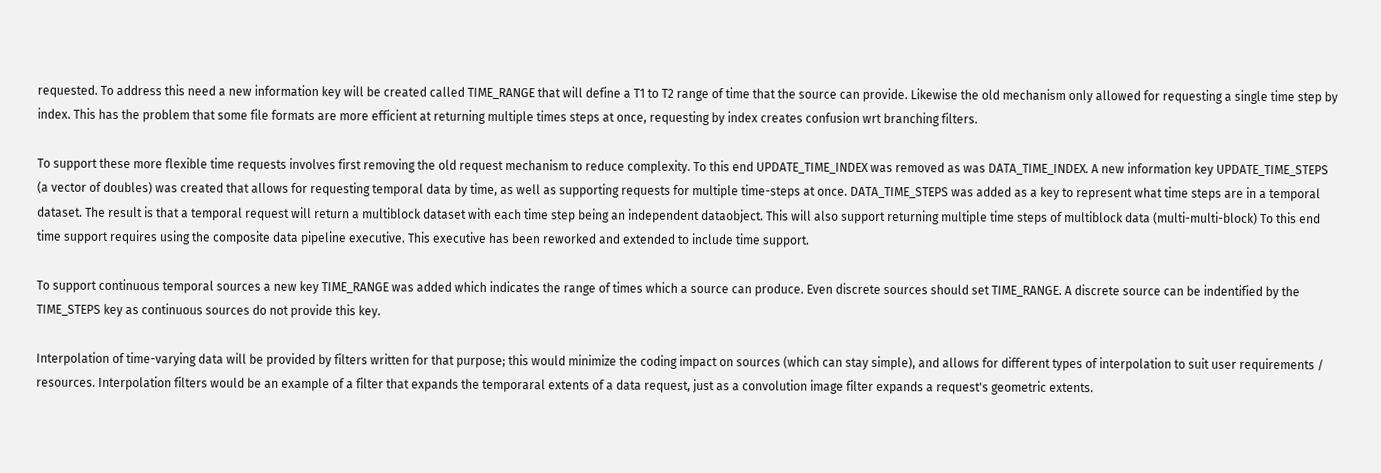requested. To address this need a new information key will be created called TIME_RANGE that will define a T1 to T2 range of time that the source can provide. Likewise the old mechanism only allowed for requesting a single time step by index. This has the problem that some file formats are more efficient at returning multiple times steps at once, requesting by index creates confusion wrt branching filters.

To support these more flexible time requests involves first removing the old request mechanism to reduce complexity. To this end UPDATE_TIME_INDEX was removed as was DATA_TIME_INDEX. A new information key UPDATE_TIME_STEPS (a vector of doubles) was created that allows for requesting temporal data by time, as well as supporting requests for multiple time-steps at once. DATA_TIME_STEPS was added as a key to represent what time steps are in a temporal dataset. The result is that a temporal request will return a multiblock dataset with each time step being an independent dataobject. This will also support returning multiple time steps of multiblock data (multi-multi-block) To this end time support requires using the composite data pipeline executive. This executive has been reworked and extended to include time support.

To support continuous temporal sources a new key TIME_RANGE was added which indicates the range of times which a source can produce. Even discrete sources should set TIME_RANGE. A discrete source can be indentified by the TIME_STEPS key as continuous sources do not provide this key.

Interpolation of time-varying data will be provided by filters written for that purpose; this would minimize the coding impact on sources (which can stay simple), and allows for different types of interpolation to suit user requirements / resources. Interpolation filters would be an example of a filter that expands the temporaral extents of a data request, just as a convolution image filter expands a request's geometric extents.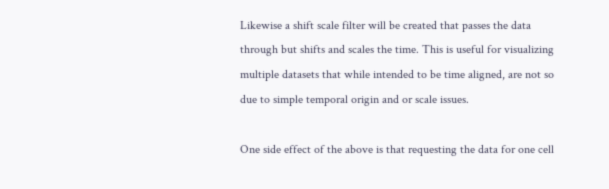Likewise a shift scale filter will be created that passes the data through but shifts and scales the time. This is useful for visualizing multiple datasets that while intended to be time aligned, are not so due to simple temporal origin and or scale issues.

One side effect of the above is that requesting the data for one cell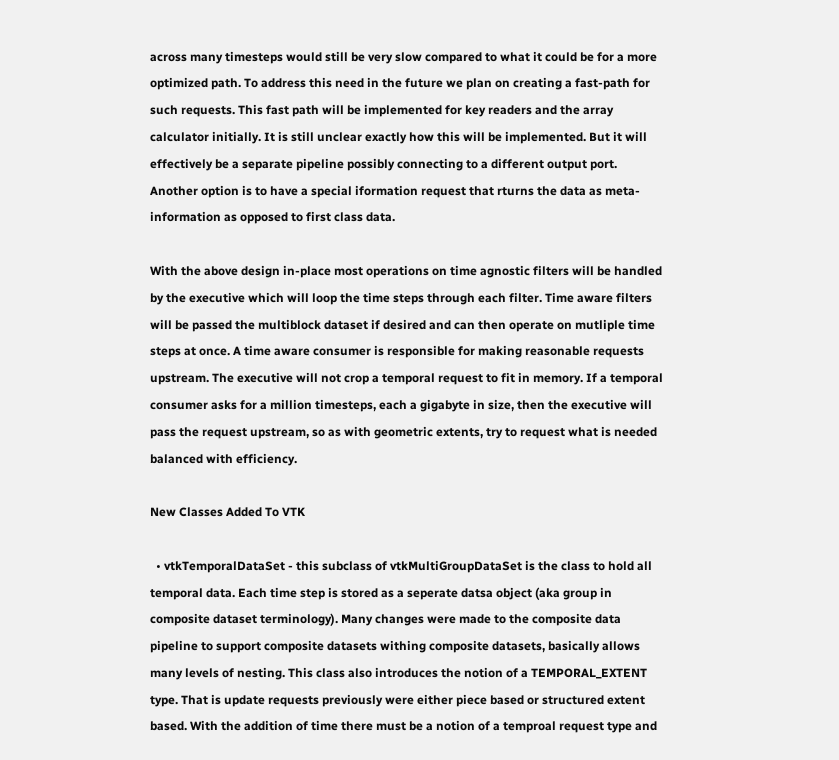across many timesteps would still be very slow compared to what it could be for a more optimized path. To address this need in the future we plan on creating a fast-path for such requests. This fast path will be implemented for key readers and the array calculator initially. It is still unclear exactly how this will be implemented. But it will effectively be a separate pipeline possibly connecting to a different output port. Another option is to have a special iformation request that rturns the data as meta-information as opposed to first class data.

With the above design in-place most operations on time agnostic filters will be handled by the executive which will loop the time steps through each filter. Time aware filters will be passed the multiblock dataset if desired and can then operate on mutliple time steps at once. A time aware consumer is responsible for making reasonable requests upstream. The executive will not crop a temporal request to fit in memory. If a temporal consumer asks for a million timesteps, each a gigabyte in size, then the executive will pass the request upstream, so as with geometric extents, try to request what is needed balanced with efficiency.

New Classes Added To VTK

  • vtkTemporalDataSet - this subclass of vtkMultiGroupDataSet is the class to hold all temporal data. Each time step is stored as a seperate datsa object (aka group in composite dataset terminology). Many changes were made to the composite data pipeline to support composite datasets withing composite datasets, basically allows many levels of nesting. This class also introduces the notion of a TEMPORAL_EXTENT type. That is update requests previously were either piece based or structured extent based. With the addition of time there must be a notion of a temproal request type and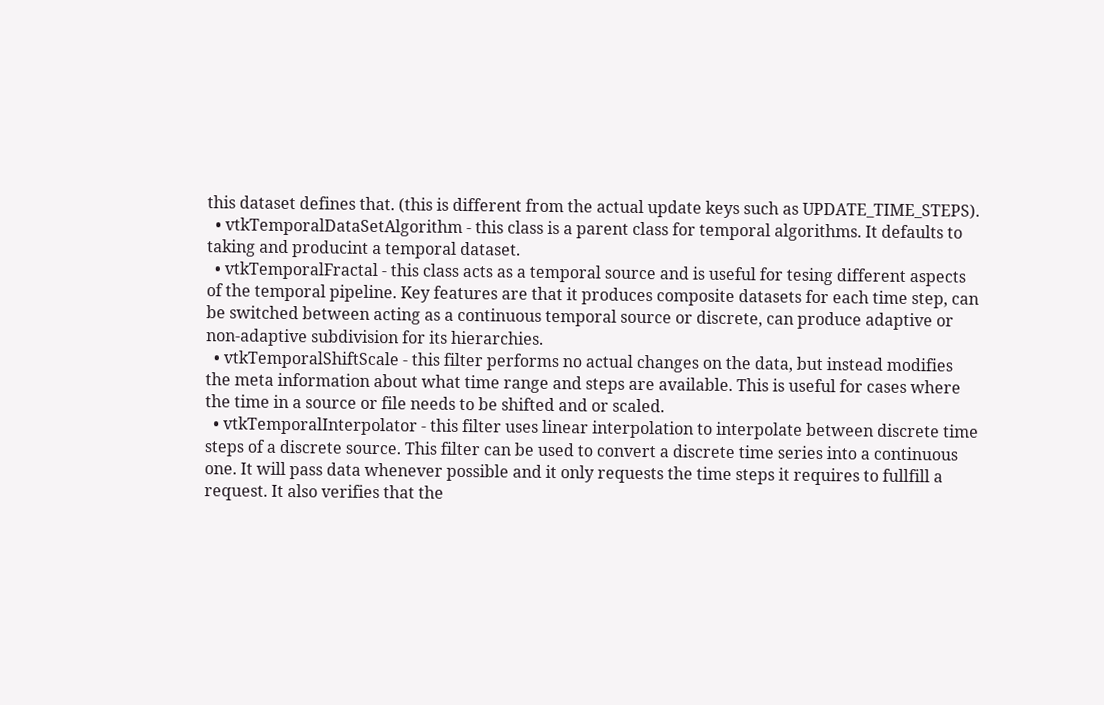this dataset defines that. (this is different from the actual update keys such as UPDATE_TIME_STEPS).
  • vtkTemporalDataSetAlgorithm - this class is a parent class for temporal algorithms. It defaults to taking and producint a temporal dataset.
  • vtkTemporalFractal - this class acts as a temporal source and is useful for tesing different aspects of the temporal pipeline. Key features are that it produces composite datasets for each time step, can be switched between acting as a continuous temporal source or discrete, can produce adaptive or non-adaptive subdivision for its hierarchies.
  • vtkTemporalShiftScale - this filter performs no actual changes on the data, but instead modifies the meta information about what time range and steps are available. This is useful for cases where the time in a source or file needs to be shifted and or scaled.
  • vtkTemporalInterpolator - this filter uses linear interpolation to interpolate between discrete time steps of a discrete source. This filter can be used to convert a discrete time series into a continuous one. It will pass data whenever possible and it only requests the time steps it requires to fullfill a request. It also verifies that the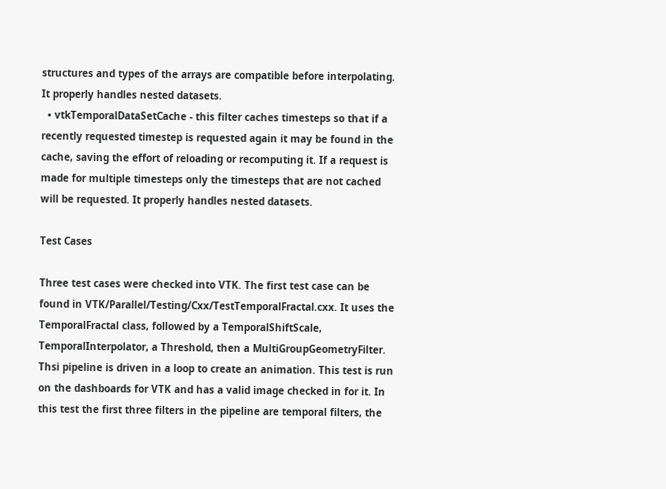structures and types of the arrays are compatible before interpolating. It properly handles nested datasets.
  • vtkTemporalDataSetCache - this filter caches timesteps so that if a recently requested timestep is requested again it may be found in the cache, saving the effort of reloading or recomputing it. If a request is made for multiple timesteps only the timesteps that are not cached will be requested. It properly handles nested datasets.

Test Cases

Three test cases were checked into VTK. The first test case can be found in VTK/Parallel/Testing/Cxx/TestTemporalFractal.cxx. It uses the TemporalFractal class, followed by a TemporalShiftScale, TemporalInterpolator, a Threshold, then a MultiGroupGeometryFilter. Thsi pipeline is driven in a loop to create an animation. This test is run on the dashboards for VTK and has a valid image checked in for it. In this test the first three filters in the pipeline are temporal filters, the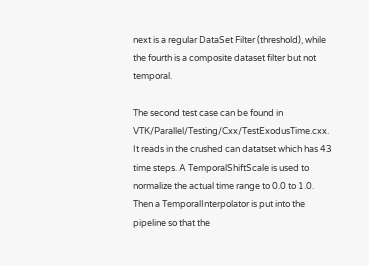next is a regular DataSet Filter (threshold), while the fourth is a composite dataset filter but not temporal.

The second test case can be found in VTK/Parallel/Testing/Cxx/TestExodusTime.cxx. It reads in the crushed can datatset which has 43 time steps. A TemporalShiftScale is used to normalize the actual time range to 0.0 to 1.0. Then a TemporalInterpolator is put into the pipeline so that the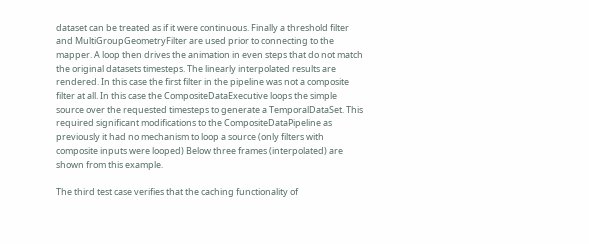dataset can be treated as if it were continuous. Finally a threshold filter and MultiGroupGeometryFilter are used prior to connecting to the mapper. A loop then drives the animation in even steps that do not match the original datasets timesteps. The linearly interpolated results are rendered. In this case the first filter in the pipeline was not a composite filter at all. In this case the CompositeDataExecutive loops the simple source over the requested timesteps to generate a TemporalDataSet. This required significant modifications to the CompositeDataPipeline as previously it had no mechanism to loop a source (only filters with composite inputs were looped) Below three frames (interpolated) are shown from this example.

The third test case verifies that the caching functionality of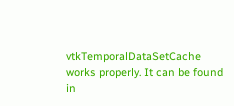vtkTemporalDataSetCache works properly. It can be found in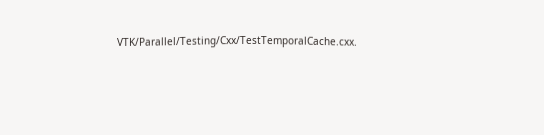VTK/Parallel/Testing/Cxx/TestTemporalCache.cxx.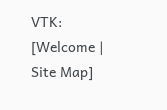VTK: [Welcome | Site Map]